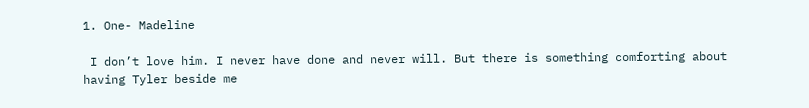1. One- Madeline

 I don’t love him. I never have done and never will. But there is something comforting about having Tyler beside me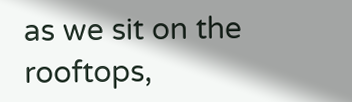as we sit on the rooftops,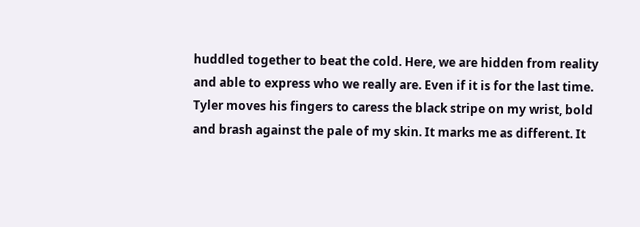huddled together to beat the cold. Here, we are hidden from reality and able to express who we really are. Even if it is for the last time. Tyler moves his fingers to caress the black stripe on my wrist, bold and brash against the pale of my skin. It marks me as different. It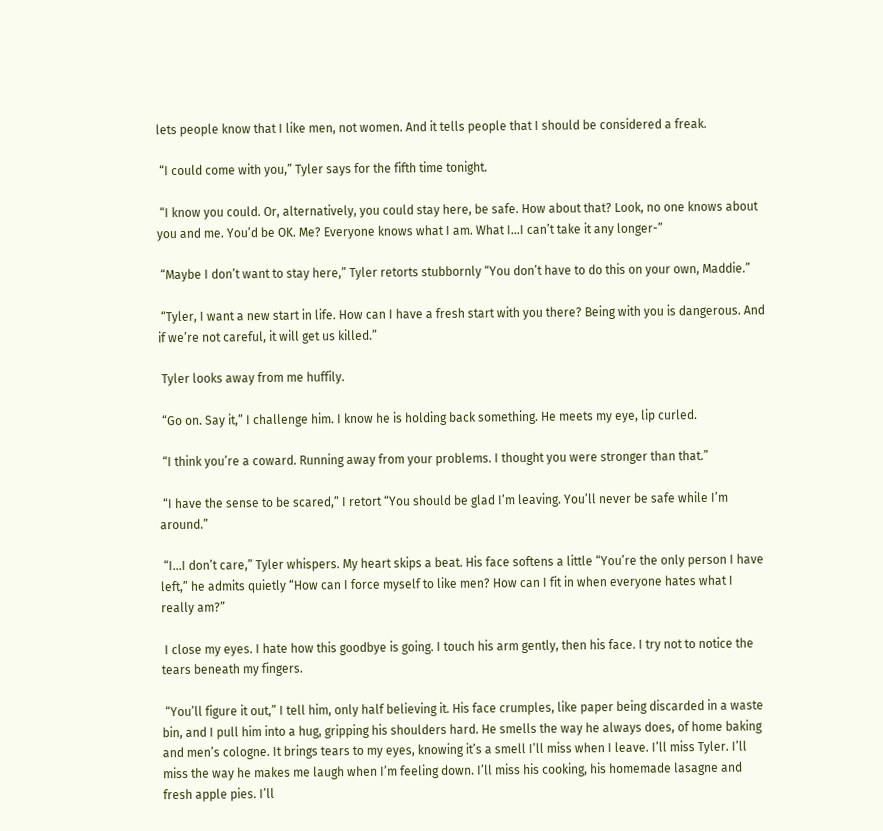lets people know that I like men, not women. And it tells people that I should be considered a freak.

 “I could come with you,” Tyler says for the fifth time tonight.

 “I know you could. Or, alternatively, you could stay here, be safe. How about that? Look, no one knows about you and me. You’d be OK. Me? Everyone knows what I am. What I…I can’t take it any longer-”

 “Maybe I don’t want to stay here,” Tyler retorts stubbornly “You don’t have to do this on your own, Maddie.”

 “Tyler, I want a new start in life. How can I have a fresh start with you there? Being with you is dangerous. And if we’re not careful, it will get us killed.”

 Tyler looks away from me huffily.

 “Go on. Say it,” I challenge him. I know he is holding back something. He meets my eye, lip curled.

 “I think you’re a coward. Running away from your problems. I thought you were stronger than that.”

 “I have the sense to be scared,” I retort “You should be glad I’m leaving. You’ll never be safe while I’m around.”

 “I…I don’t care,” Tyler whispers. My heart skips a beat. His face softens a little “You’re the only person I have left,” he admits quietly “How can I force myself to like men? How can I fit in when everyone hates what I really am?”

 I close my eyes. I hate how this goodbye is going. I touch his arm gently, then his face. I try not to notice the tears beneath my fingers.

 “You’ll figure it out,” I tell him, only half believing it. His face crumples, like paper being discarded in a waste bin, and I pull him into a hug, gripping his shoulders hard. He smells the way he always does, of home baking and men’s cologne. It brings tears to my eyes, knowing it’s a smell I’ll miss when I leave. I’ll miss Tyler. I’ll miss the way he makes me laugh when I’m feeling down. I’ll miss his cooking, his homemade lasagne and fresh apple pies. I’ll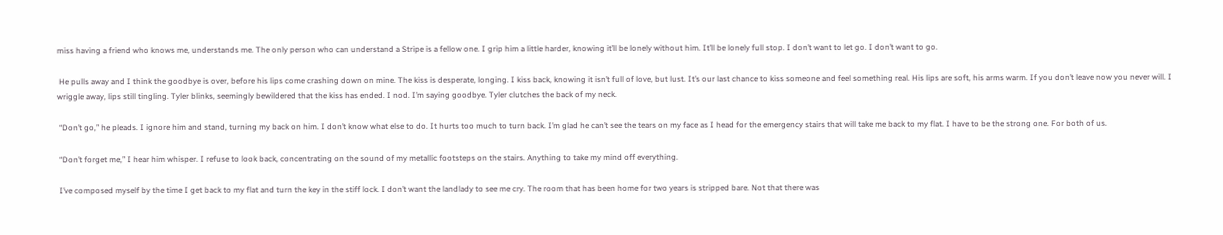miss having a friend who knows me, understands me. The only person who can understand a Stripe is a fellow one. I grip him a little harder, knowing it’ll be lonely without him. It’ll be lonely full stop. I don’t want to let go. I don’t want to go.

 He pulls away and I think the goodbye is over, before his lips come crashing down on mine. The kiss is desperate, longing. I kiss back, knowing it isn’t full of love, but lust. It’s our last chance to kiss someone and feel something real. His lips are soft, his arms warm. If you don’t leave now you never will. I wriggle away, lips still tingling. Tyler blinks, seemingly bewildered that the kiss has ended. I nod. I’m saying goodbye. Tyler clutches the back of my neck.

 “Don’t go,” he pleads. I ignore him and stand, turning my back on him. I don’t know what else to do. It hurts too much to turn back. I’m glad he can’t see the tears on my face as I head for the emergency stairs that will take me back to my flat. I have to be the strong one. For both of us.

 “Don’t forget me,” I hear him whisper. I refuse to look back, concentrating on the sound of my metallic footsteps on the stairs. Anything to take my mind off everything.

 I’ve composed myself by the time I get back to my flat and turn the key in the stiff lock. I don’t want the landlady to see me cry. The room that has been home for two years is stripped bare. Not that there was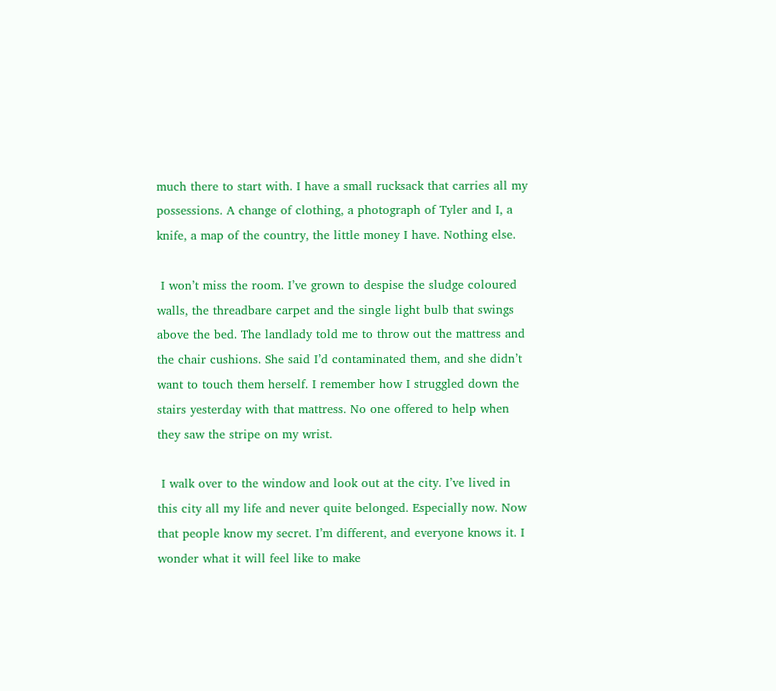much there to start with. I have a small rucksack that carries all my possessions. A change of clothing, a photograph of Tyler and I, a knife, a map of the country, the little money I have. Nothing else.

 I won’t miss the room. I’ve grown to despise the sludge coloured walls, the threadbare carpet and the single light bulb that swings above the bed. The landlady told me to throw out the mattress and the chair cushions. She said I’d contaminated them, and she didn’t want to touch them herself. I remember how I struggled down the stairs yesterday with that mattress. No one offered to help when they saw the stripe on my wrist.

 I walk over to the window and look out at the city. I’ve lived in this city all my life and never quite belonged. Especially now. Now that people know my secret. I’m different, and everyone knows it. I wonder what it will feel like to make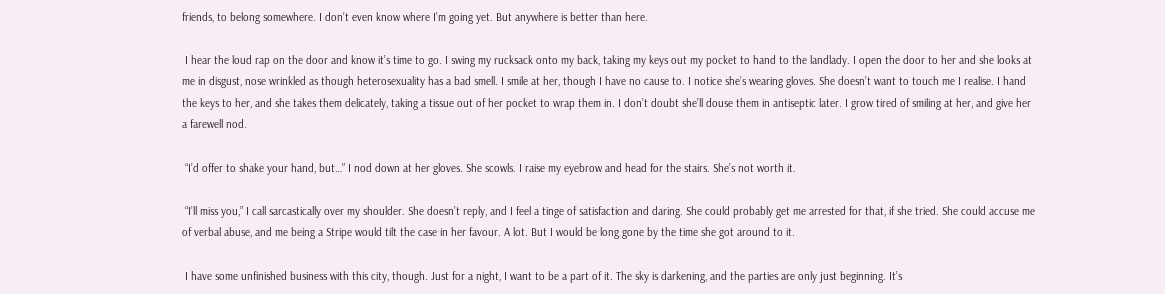friends, to belong somewhere. I don’t even know where I’m going yet. But anywhere is better than here.

 I hear the loud rap on the door and know it’s time to go. I swing my rucksack onto my back, taking my keys out my pocket to hand to the landlady. I open the door to her and she looks at me in disgust, nose wrinkled as though heterosexuality has a bad smell. I smile at her, though I have no cause to. I notice she’s wearing gloves. She doesn’t want to touch me I realise. I hand the keys to her, and she takes them delicately, taking a tissue out of her pocket to wrap them in. I don’t doubt she’ll douse them in antiseptic later. I grow tired of smiling at her, and give her a farewell nod.

 “I’d offer to shake your hand, but…” I nod down at her gloves. She scowls. I raise my eyebrow and head for the stairs. She’s not worth it.

 “I’ll miss you,” I call sarcastically over my shoulder. She doesn’t reply, and I feel a tinge of satisfaction and daring. She could probably get me arrested for that, if she tried. She could accuse me of verbal abuse, and me being a Stripe would tilt the case in her favour. A lot. But I would be long gone by the time she got around to it.

 I have some unfinished business with this city, though. Just for a night, I want to be a part of it. The sky is darkening, and the parties are only just beginning. It’s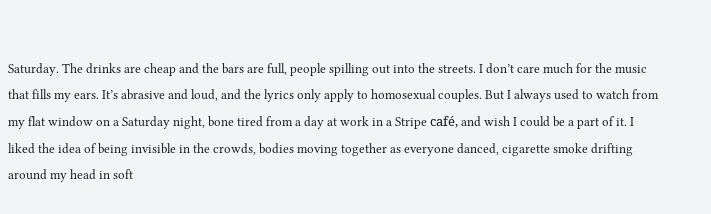Saturday. The drinks are cheap and the bars are full, people spilling out into the streets. I don’t care much for the music that fills my ears. It’s abrasive and loud, and the lyrics only apply to homosexual couples. But I always used to watch from my flat window on a Saturday night, bone tired from a day at work in a Stripe café, and wish I could be a part of it. I liked the idea of being invisible in the crowds, bodies moving together as everyone danced, cigarette smoke drifting around my head in soft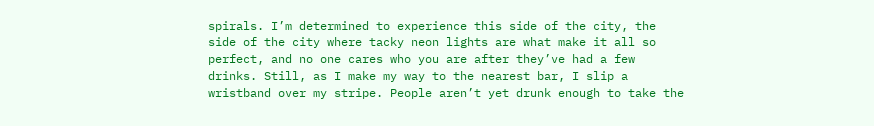spirals. I’m determined to experience this side of the city, the side of the city where tacky neon lights are what make it all so perfect, and no one cares who you are after they’ve had a few drinks. Still, as I make my way to the nearest bar, I slip a wristband over my stripe. People aren’t yet drunk enough to take the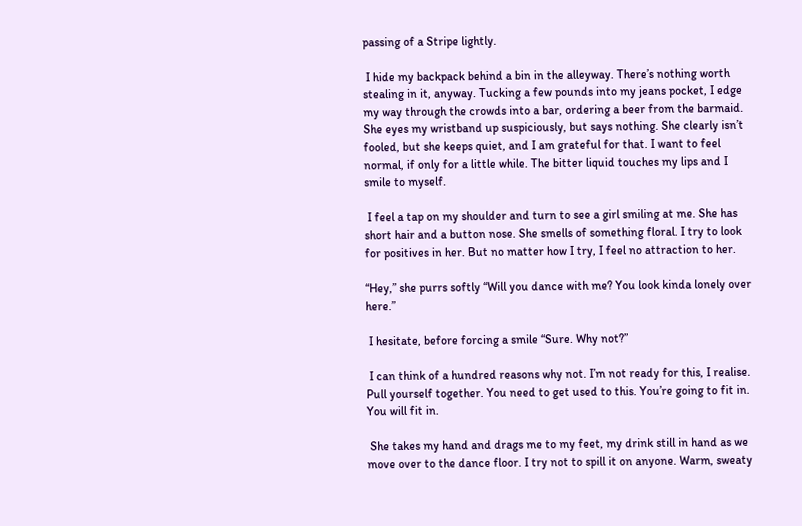passing of a Stripe lightly.

 I hide my backpack behind a bin in the alleyway. There’s nothing worth stealing in it, anyway. Tucking a few pounds into my jeans pocket, I edge my way through the crowds into a bar, ordering a beer from the barmaid. She eyes my wristband up suspiciously, but says nothing. She clearly isn’t fooled, but she keeps quiet, and I am grateful for that. I want to feel normal, if only for a little while. The bitter liquid touches my lips and I smile to myself.

 I feel a tap on my shoulder and turn to see a girl smiling at me. She has short hair and a button nose. She smells of something floral. I try to look for positives in her. But no matter how I try, I feel no attraction to her.

“Hey,” she purrs softly “Will you dance with me? You look kinda lonely over here.”

 I hesitate, before forcing a smile “Sure. Why not?”

 I can think of a hundred reasons why not. I’m not ready for this, I realise. Pull yourself together. You need to get used to this. You’re going to fit in. You will fit in.

 She takes my hand and drags me to my feet, my drink still in hand as we move over to the dance floor. I try not to spill it on anyone. Warm, sweaty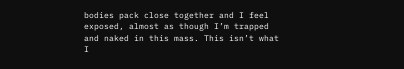bodies pack close together and I feel exposed, almost as though I’m trapped and naked in this mass. This isn’t what I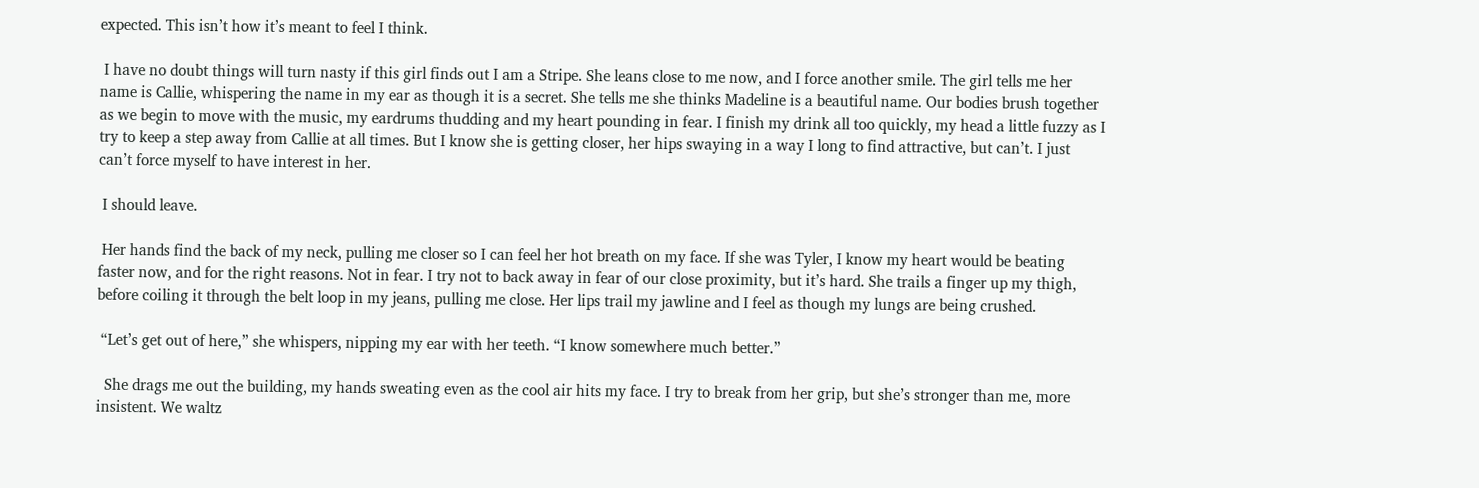expected. This isn’t how it’s meant to feel I think.

 I have no doubt things will turn nasty if this girl finds out I am a Stripe. She leans close to me now, and I force another smile. The girl tells me her name is Callie, whispering the name in my ear as though it is a secret. She tells me she thinks Madeline is a beautiful name. Our bodies brush together as we begin to move with the music, my eardrums thudding and my heart pounding in fear. I finish my drink all too quickly, my head a little fuzzy as I try to keep a step away from Callie at all times. But I know she is getting closer, her hips swaying in a way I long to find attractive, but can’t. I just can’t force myself to have interest in her.

 I should leave.

 Her hands find the back of my neck, pulling me closer so I can feel her hot breath on my face. If she was Tyler, I know my heart would be beating faster now, and for the right reasons. Not in fear. I try not to back away in fear of our close proximity, but it’s hard. She trails a finger up my thigh, before coiling it through the belt loop in my jeans, pulling me close. Her lips trail my jawline and I feel as though my lungs are being crushed.

 “Let’s get out of here,” she whispers, nipping my ear with her teeth. “I know somewhere much better.”

  She drags me out the building, my hands sweating even as the cool air hits my face. I try to break from her grip, but she’s stronger than me, more insistent. We waltz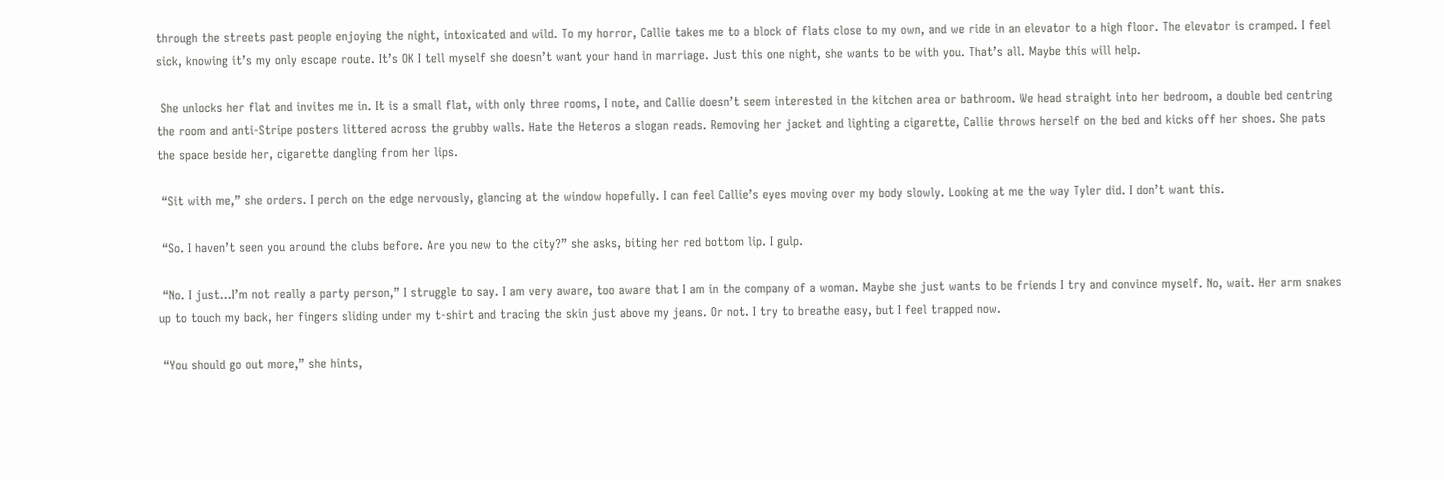through the streets past people enjoying the night, intoxicated and wild. To my horror, Callie takes me to a block of flats close to my own, and we ride in an elevator to a high floor. The elevator is cramped. I feel sick, knowing it’s my only escape route. It’s OK I tell myself she doesn’t want your hand in marriage. Just this one night, she wants to be with you. That’s all. Maybe this will help.

 She unlocks her flat and invites me in. It is a small flat, with only three rooms, I note, and Callie doesn’t seem interested in the kitchen area or bathroom. We head straight into her bedroom, a double bed centring the room and anti-Stripe posters littered across the grubby walls. Hate the Heteros a slogan reads. Removing her jacket and lighting a cigarette, Callie throws herself on the bed and kicks off her shoes. She pats the space beside her, cigarette dangling from her lips.

 “Sit with me,” she orders. I perch on the edge nervously, glancing at the window hopefully. I can feel Callie’s eyes moving over my body slowly. Looking at me the way Tyler did. I don’t want this.

 “So. I haven’t seen you around the clubs before. Are you new to the city?” she asks, biting her red bottom lip. I gulp.

 “No. I just…I’m not really a party person,” I struggle to say. I am very aware, too aware that I am in the company of a woman. Maybe she just wants to be friends I try and convince myself. No, wait. Her arm snakes up to touch my back, her fingers sliding under my t-shirt and tracing the skin just above my jeans. Or not. I try to breathe easy, but I feel trapped now.

 “You should go out more,” she hints,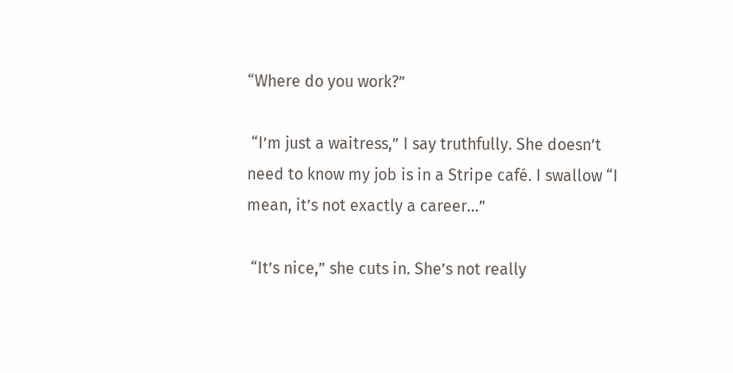“Where do you work?”

 “I’m just a waitress,” I say truthfully. She doesn’t need to know my job is in a Stripe café. I swallow “I mean, it’s not exactly a career…”

 “It’s nice,” she cuts in. She’s not really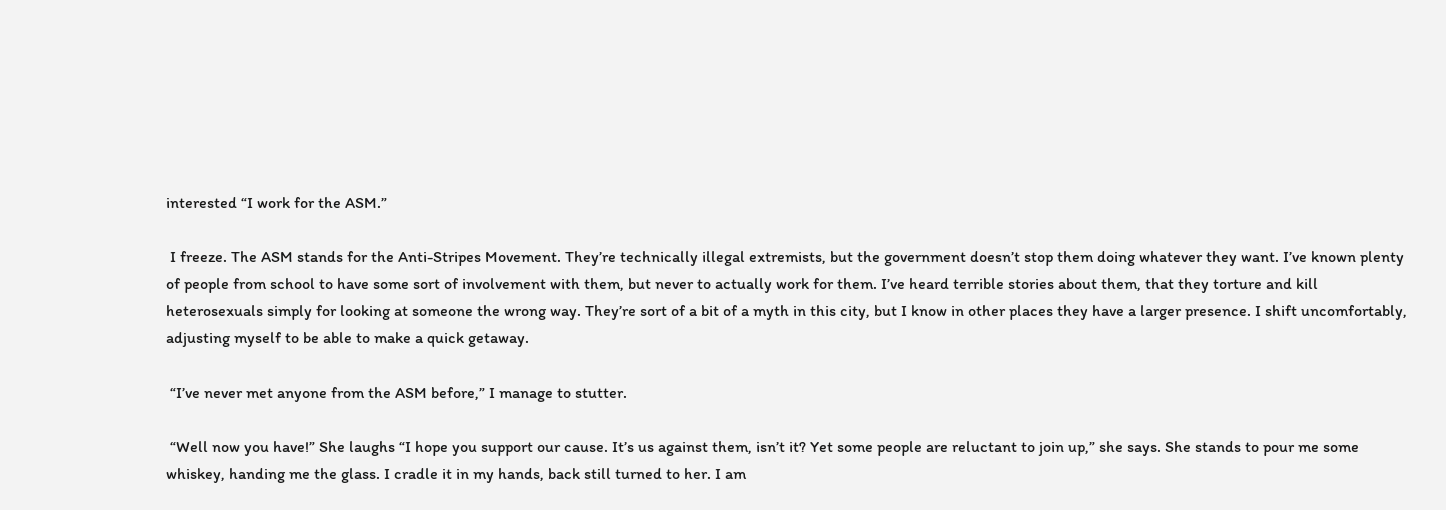interested “I work for the ASM.”

 I freeze. The ASM stands for the Anti-Stripes Movement. They’re technically illegal extremists, but the government doesn’t stop them doing whatever they want. I’ve known plenty of people from school to have some sort of involvement with them, but never to actually work for them. I’ve heard terrible stories about them, that they torture and kill heterosexuals simply for looking at someone the wrong way. They’re sort of a bit of a myth in this city, but I know in other places they have a larger presence. I shift uncomfortably, adjusting myself to be able to make a quick getaway.

 “I’ve never met anyone from the ASM before,” I manage to stutter.

 “Well now you have!” She laughs “I hope you support our cause. It’s us against them, isn’t it? Yet some people are reluctant to join up,” she says. She stands to pour me some whiskey, handing me the glass. I cradle it in my hands, back still turned to her. I am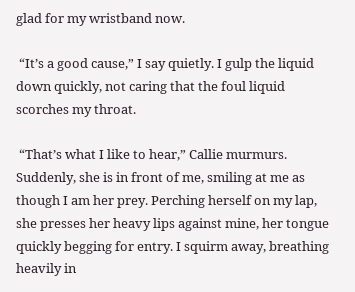glad for my wristband now.

 “It’s a good cause,” I say quietly. I gulp the liquid down quickly, not caring that the foul liquid scorches my throat.

 “That’s what I like to hear,” Callie murmurs. Suddenly, she is in front of me, smiling at me as though I am her prey. Perching herself on my lap, she presses her heavy lips against mine, her tongue quickly begging for entry. I squirm away, breathing heavily in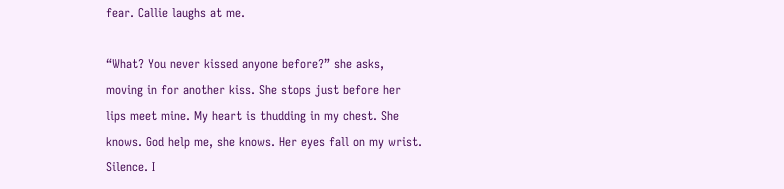fear. Callie laughs at me.

“What? You never kissed anyone before?” she asks, moving in for another kiss. She stops just before her lips meet mine. My heart is thudding in my chest. She knows. God help me, she knows. Her eyes fall on my wrist. Silence. I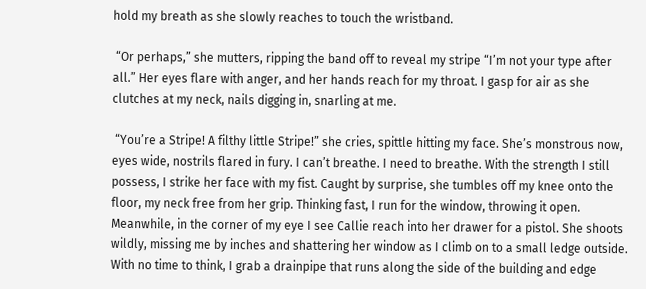hold my breath as she slowly reaches to touch the wristband.

 “Or perhaps,” she mutters, ripping the band off to reveal my stripe “I’m not your type after all.” Her eyes flare with anger, and her hands reach for my throat. I gasp for air as she clutches at my neck, nails digging in, snarling at me.

 “You’re a Stripe! A filthy little Stripe!” she cries, spittle hitting my face. She’s monstrous now, eyes wide, nostrils flared in fury. I can’t breathe. I need to breathe. With the strength I still possess, I strike her face with my fist. Caught by surprise, she tumbles off my knee onto the floor, my neck free from her grip. Thinking fast, I run for the window, throwing it open. Meanwhile, in the corner of my eye I see Callie reach into her drawer for a pistol. She shoots wildly, missing me by inches and shattering her window as I climb on to a small ledge outside. With no time to think, I grab a drainpipe that runs along the side of the building and edge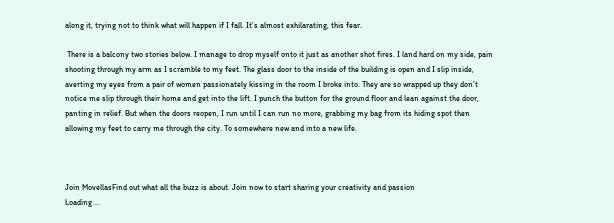along it, trying not to think what will happen if I fall. It’s almost exhilarating, this fear.

 There is a balcony two stories below. I manage to drop myself onto it just as another shot fires. I land hard on my side, pain shooting through my arm as I scramble to my feet. The glass door to the inside of the building is open and I slip inside, averting my eyes from a pair of women passionately kissing in the room I broke into. They are so wrapped up they don’t notice me slip through their home and get into the lift. I punch the button for the ground floor and lean against the door, panting in relief. But when the doors reopen, I run until I can run no more, grabbing my bag from its hiding spot then allowing my feet to carry me through the city. To somewhere new and into a new life.



Join MovellasFind out what all the buzz is about. Join now to start sharing your creativity and passion
Loading ...